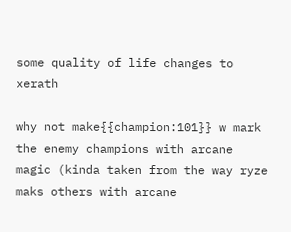some quality of life changes to xerath

why not make{{champion:101}} w mark the enemy champions with arcane magic (kinda taken from the way ryze maks others with arcane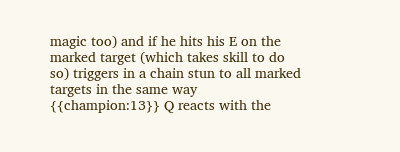magic too) and if he hits his E on the marked target (which takes skill to do so) triggers in a chain stun to all marked targets in the same way {{champion:13}} Q reacts with the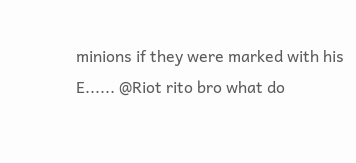minions if they were marked with his E...... @Riot rito bro what do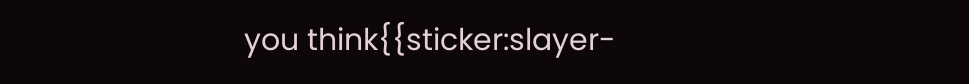you think{{sticker:slayer-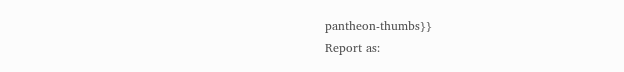pantheon-thumbs}}
Report as: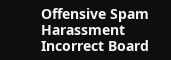Offensive Spam Harassment Incorrect Board